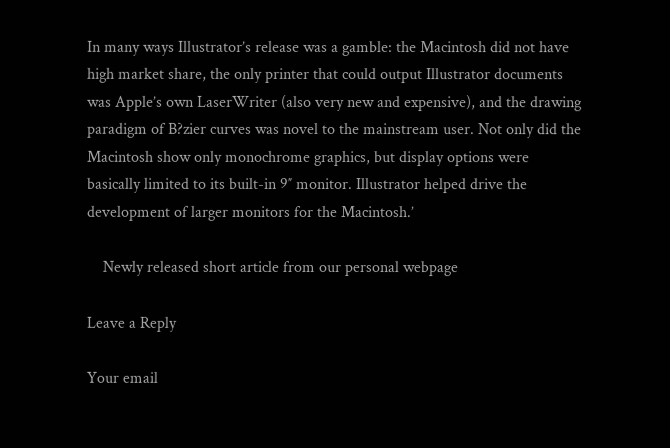In many ways Illustrator’s release was a gamble: the Macintosh did not have high market share, the only printer that could output Illustrator documents was Apple’s own LaserWriter (also very new and expensive), and the drawing paradigm of B?zier curves was novel to the mainstream user. Not only did the Macintosh show only monochrome graphics, but display options were basically limited to its built-in 9″ monitor. Illustrator helped drive the development of larger monitors for the Macintosh.’

    Newly released short article from our personal webpage

Leave a Reply

Your email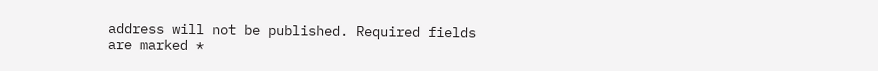address will not be published. Required fields are marked *